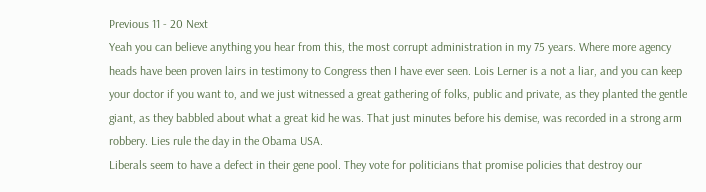Previous 11 - 20 Next
Yeah you can believe anything you hear from this, the most corrupt administration in my 75 years. Where more agency heads have been proven lairs in testimony to Congress then I have ever seen. Lois Lerner is a not a liar, and you can keep your doctor if you want to, and we just witnessed a great gathering of folks, public and private, as they planted the gentle giant, as they babbled about what a great kid he was. That just minutes before his demise, was recorded in a strong arm robbery. Lies rule the day in the Obama USA.
Liberals seem to have a defect in their gene pool. They vote for politicians that promise policies that destroy our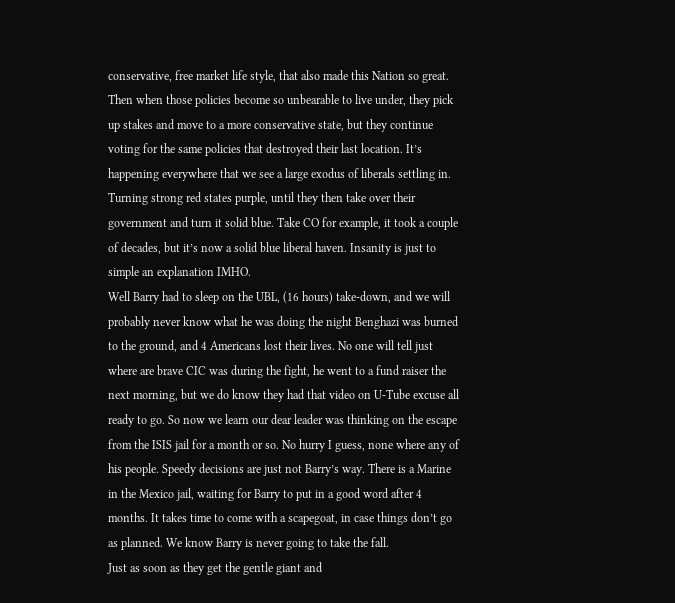conservative, free market life style, that also made this Nation so great. Then when those policies become so unbearable to live under, they pick up stakes and move to a more conservative state, but they continue voting for the same policies that destroyed their last location. It’s happening everywhere that we see a large exodus of liberals settling in. Turning strong red states purple, until they then take over their government and turn it solid blue. Take CO for example, it took a couple of decades, but it’s now a solid blue liberal haven. Insanity is just to simple an explanation IMHO.
Well Barry had to sleep on the UBL, (16 hours) take-down, and we will probably never know what he was doing the night Benghazi was burned to the ground, and 4 Americans lost their lives. No one will tell just where are brave CIC was during the fight, he went to a fund raiser the next morning, but we do know they had that video on U-Tube excuse all ready to go. So now we learn our dear leader was thinking on the escape from the ISIS jail for a month or so. No hurry I guess, none where any of his people. Speedy decisions are just not Barry’s way. There is a Marine in the Mexico jail, waiting for Barry to put in a good word after 4 months. It takes time to come with a scapegoat, in case things don’t go as planned. We know Barry is never going to take the fall.
Just as soon as they get the gentle giant and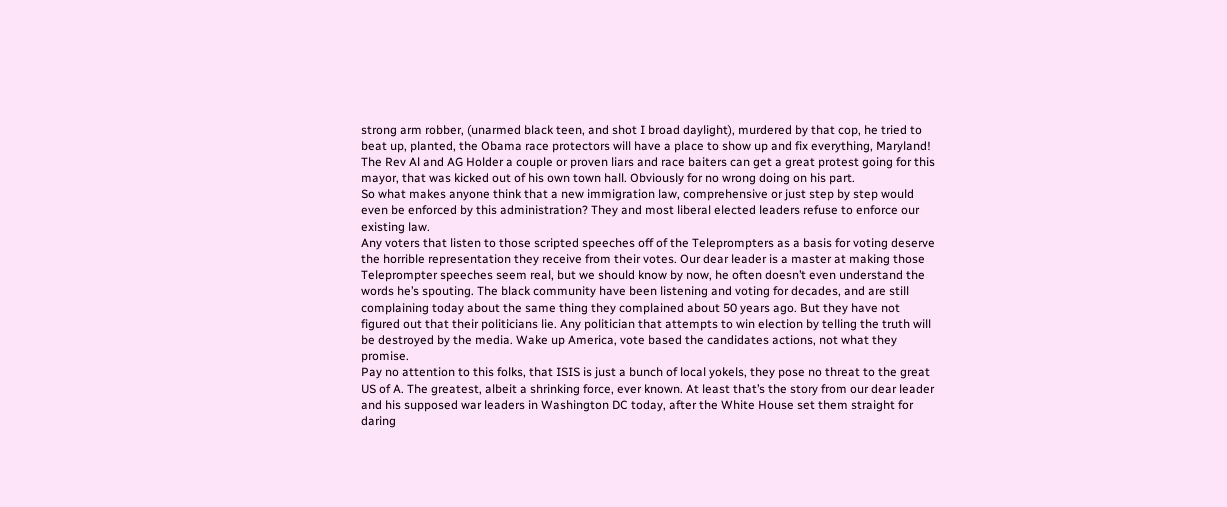strong arm robber, (unarmed black teen, and shot I broad daylight), murdered by that cop, he tried to beat up, planted, the Obama race protectors will have a place to show up and fix everything, Maryland! The Rev Al and AG Holder a couple or proven liars and race baiters can get a great protest going for this mayor, that was kicked out of his own town hall. Obviously for no wrong doing on his part.
So what makes anyone think that a new immigration law, comprehensive or just step by step would even be enforced by this administration? They and most liberal elected leaders refuse to enforce our existing law.
Any voters that listen to those scripted speeches off of the Teleprompters as a basis for voting deserve the horrible representation they receive from their votes. Our dear leader is a master at making those Teleprompter speeches seem real, but we should know by now, he often doesn’t even understand the words he’s spouting. The black community have been listening and voting for decades, and are still complaining today about the same thing they complained about 50 years ago. But they have not figured out that their politicians lie. Any politician that attempts to win election by telling the truth will be destroyed by the media. Wake up America, vote based the candidates actions, not what they promise.
Pay no attention to this folks, that ISIS is just a bunch of local yokels, they pose no threat to the great US of A. The greatest, albeit a shrinking force, ever known. At least that’s the story from our dear leader and his supposed war leaders in Washington DC today, after the White House set them straight for daring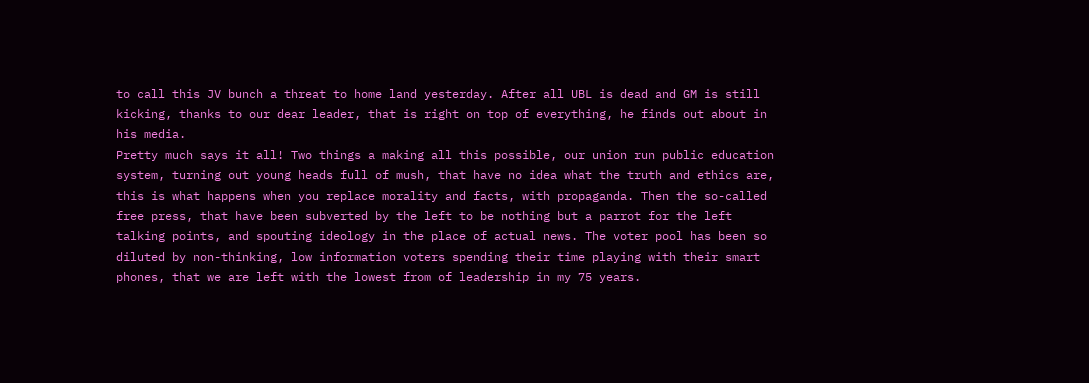to call this JV bunch a threat to home land yesterday. After all UBL is dead and GM is still kicking, thanks to our dear leader, that is right on top of everything, he finds out about in his media.
Pretty much says it all! Two things a making all this possible, our union run public education system, turning out young heads full of mush, that have no idea what the truth and ethics are, this is what happens when you replace morality and facts, with propaganda. Then the so-called free press, that have been subverted by the left to be nothing but a parrot for the left talking points, and spouting ideology in the place of actual news. The voter pool has been so diluted by non-thinking, low information voters spending their time playing with their smart phones, that we are left with the lowest from of leadership in my 75 years.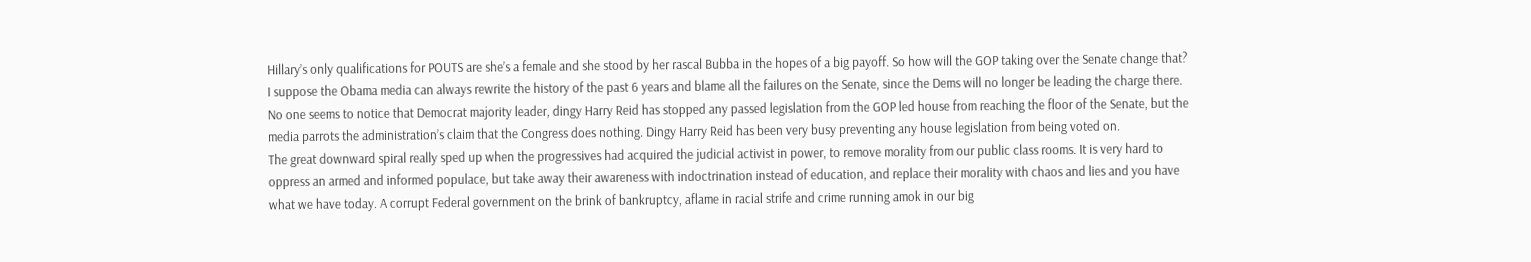Hillary’s only qualifications for POUTS are she’s a female and she stood by her rascal Bubba in the hopes of a big payoff. So how will the GOP taking over the Senate change that? I suppose the Obama media can always rewrite the history of the past 6 years and blame all the failures on the Senate, since the Dems will no longer be leading the charge there. No one seems to notice that Democrat majority leader, dingy Harry Reid has stopped any passed legislation from the GOP led house from reaching the floor of the Senate, but the media parrots the administration’s claim that the Congress does nothing. Dingy Harry Reid has been very busy preventing any house legislation from being voted on.
The great downward spiral really sped up when the progressives had acquired the judicial activist in power, to remove morality from our public class rooms. It is very hard to oppress an armed and informed populace, but take away their awareness with indoctrination instead of education, and replace their morality with chaos and lies and you have what we have today. A corrupt Federal government on the brink of bankruptcy, aflame in racial strife and crime running amok in our big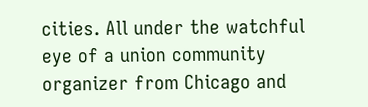cities. All under the watchful eye of a union community organizer from Chicago and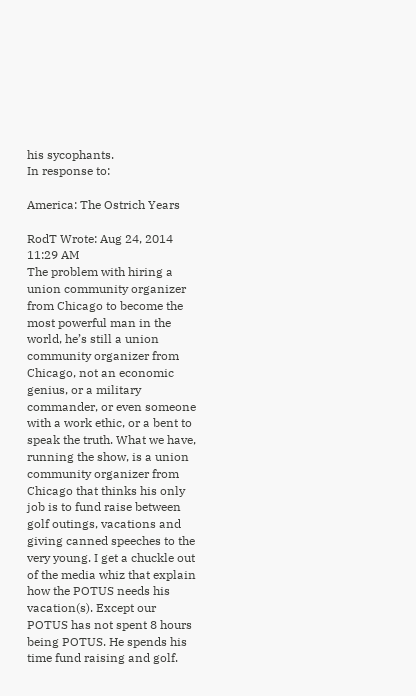his sycophants.
In response to:

America: The Ostrich Years

RodT Wrote: Aug 24, 2014 11:29 AM
The problem with hiring a union community organizer from Chicago to become the most powerful man in the world, he’s still a union community organizer from Chicago, not an economic genius, or a military commander, or even someone with a work ethic, or a bent to speak the truth. What we have, running the show, is a union community organizer from Chicago that thinks his only job is to fund raise between golf outings, vacations and giving canned speeches to the very young. I get a chuckle out of the media whiz that explain how the POTUS needs his vacation(s). Except our POTUS has not spent 8 hours being POTUS. He spends his time fund raising and golf.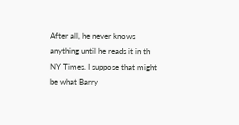After all, he never knows anything until he reads it in th NY Times. I suppose that might be what Barry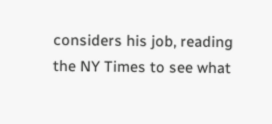considers his job, reading the NY Times to see what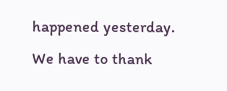happened yesterday. We have to thank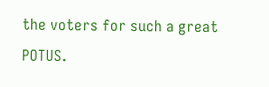the voters for such a great POTUS.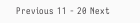Previous 11 - 20 Next